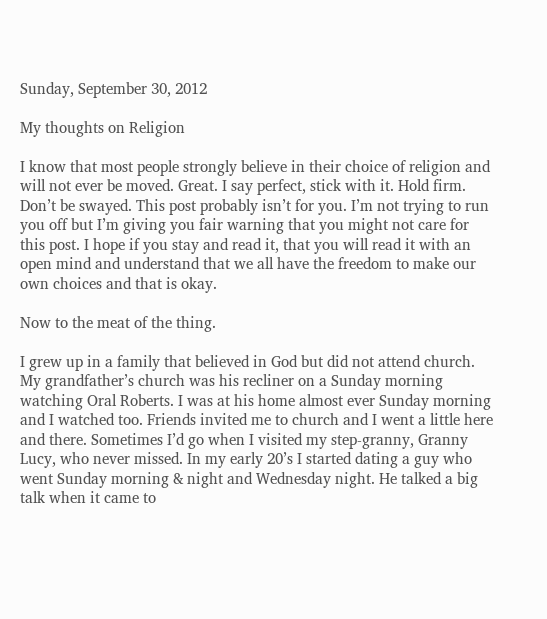Sunday, September 30, 2012

My thoughts on Religion

I know that most people strongly believe in their choice of religion and will not ever be moved. Great. I say perfect, stick with it. Hold firm. Don’t be swayed. This post probably isn’t for you. I’m not trying to run you off but I’m giving you fair warning that you might not care for this post. I hope if you stay and read it, that you will read it with an open mind and understand that we all have the freedom to make our own choices and that is okay.

Now to the meat of the thing.

I grew up in a family that believed in God but did not attend church. My grandfather’s church was his recliner on a Sunday morning watching Oral Roberts. I was at his home almost ever Sunday morning and I watched too. Friends invited me to church and I went a little here and there. Sometimes I’d go when I visited my step-granny, Granny Lucy, who never missed. In my early 20’s I started dating a guy who went Sunday morning & night and Wednesday night. He talked a big talk when it came to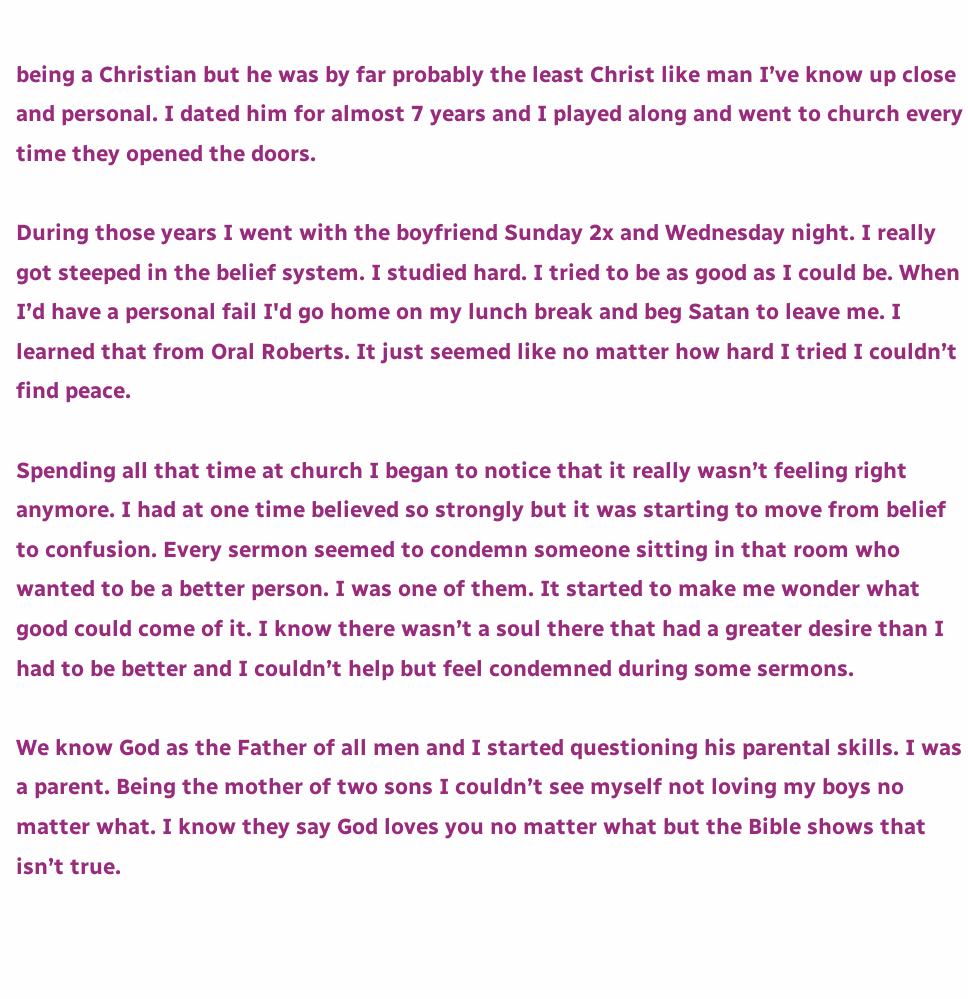being a Christian but he was by far probably the least Christ like man I’ve know up close and personal. I dated him for almost 7 years and I played along and went to church every time they opened the doors.

During those years I went with the boyfriend Sunday 2x and Wednesday night. I really got steeped in the belief system. I studied hard. I tried to be as good as I could be. When I’d have a personal fail I'd go home on my lunch break and beg Satan to leave me. I learned that from Oral Roberts. It just seemed like no matter how hard I tried I couldn’t find peace.

Spending all that time at church I began to notice that it really wasn’t feeling right anymore. I had at one time believed so strongly but it was starting to move from belief to confusion. Every sermon seemed to condemn someone sitting in that room who wanted to be a better person. I was one of them. It started to make me wonder what good could come of it. I know there wasn’t a soul there that had a greater desire than I had to be better and I couldn’t help but feel condemned during some sermons.

We know God as the Father of all men and I started questioning his parental skills. I was a parent. Being the mother of two sons I couldn’t see myself not loving my boys no matter what. I know they say God loves you no matter what but the Bible shows that isn’t true.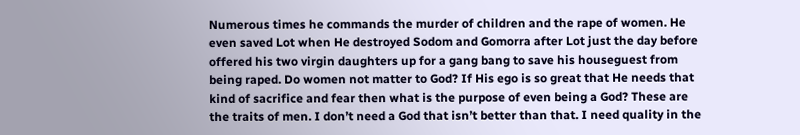Numerous times he commands the murder of children and the rape of women. He even saved Lot when He destroyed Sodom and Gomorra after Lot just the day before offered his two virgin daughters up for a gang bang to save his houseguest from being raped. Do women not matter to God? If His ego is so great that He needs that kind of sacrifice and fear then what is the purpose of even being a God? These are the traits of men. I don’t need a God that isn’t better than that. I need quality in the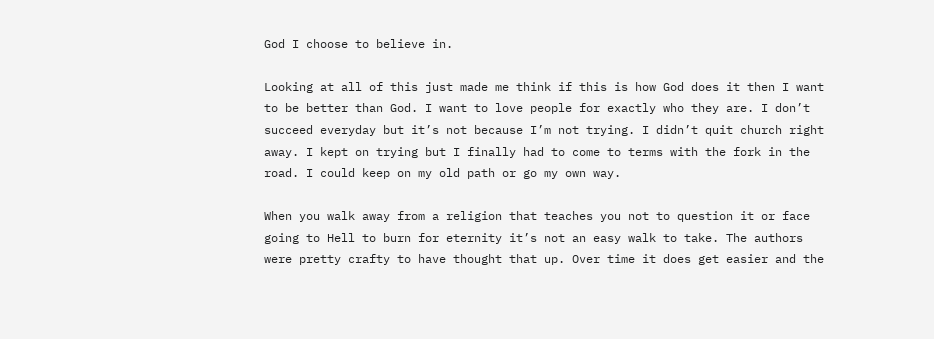God I choose to believe in.

Looking at all of this just made me think if this is how God does it then I want to be better than God. I want to love people for exactly who they are. I don’t succeed everyday but it’s not because I’m not trying. I didn’t quit church right away. I kept on trying but I finally had to come to terms with the fork in the road. I could keep on my old path or go my own way.

When you walk away from a religion that teaches you not to question it or face going to Hell to burn for eternity it’s not an easy walk to take. The authors were pretty crafty to have thought that up. Over time it does get easier and the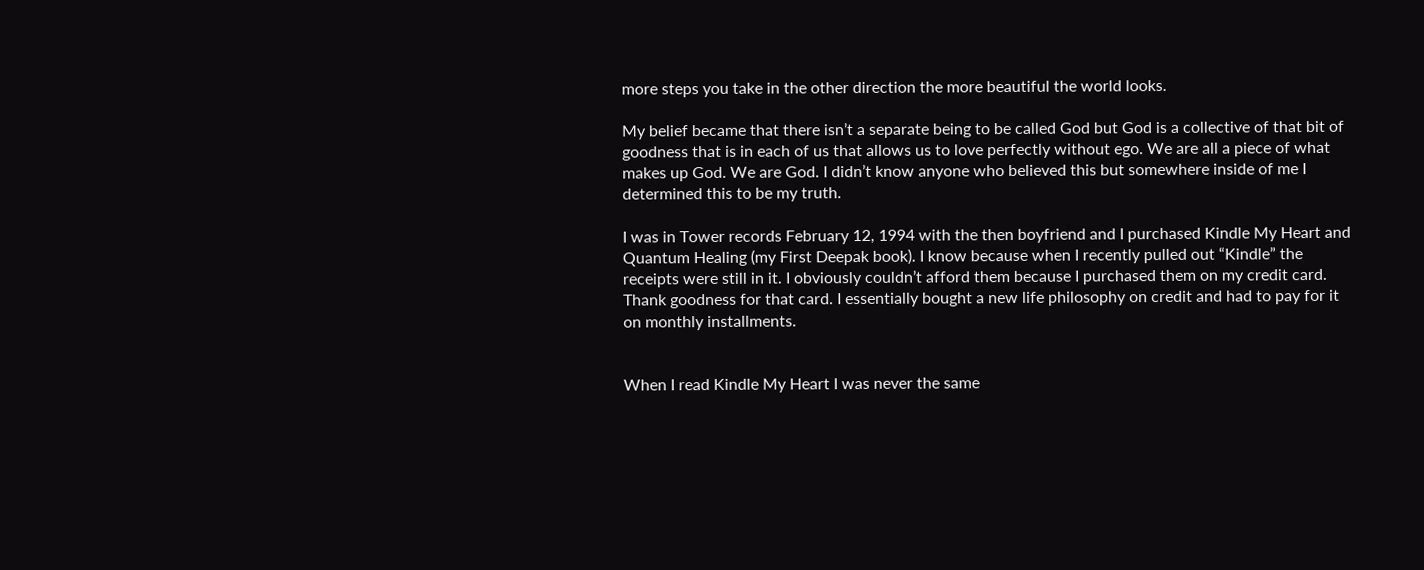more steps you take in the other direction the more beautiful the world looks.

My belief became that there isn’t a separate being to be called God but God is a collective of that bit of goodness that is in each of us that allows us to love perfectly without ego. We are all a piece of what makes up God. We are God. I didn’t know anyone who believed this but somewhere inside of me I determined this to be my truth.

I was in Tower records February 12, 1994 with the then boyfriend and I purchased Kindle My Heart and Quantum Healing (my First Deepak book). I know because when I recently pulled out “Kindle” the receipts were still in it. I obviously couldn’t afford them because I purchased them on my credit card. Thank goodness for that card. I essentially bought a new life philosophy on credit and had to pay for it on monthly installments.


When I read Kindle My Heart I was never the same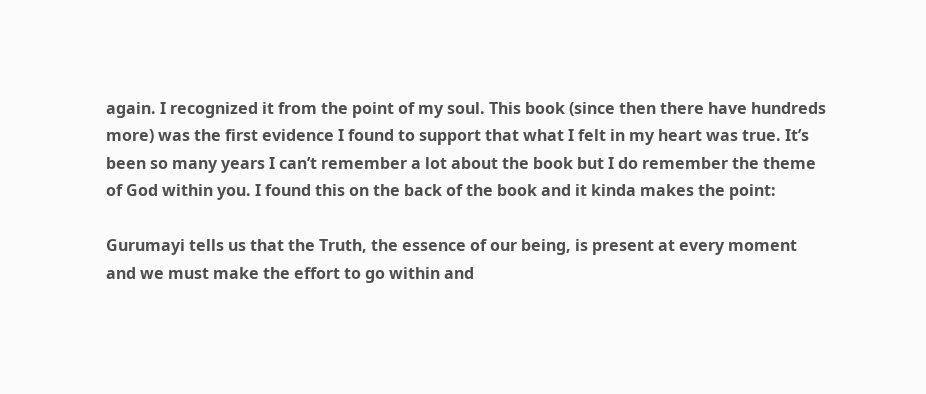again. I recognized it from the point of my soul. This book (since then there have hundreds more) was the first evidence I found to support that what I felt in my heart was true. It’s been so many years I can’t remember a lot about the book but I do remember the theme of God within you. I found this on the back of the book and it kinda makes the point:

Gurumayi tells us that the Truth, the essence of our being, is present at every moment and we must make the effort to go within and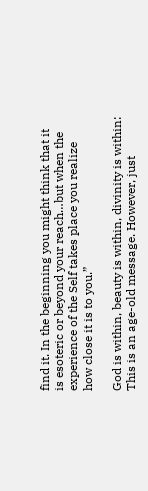find it. In the beginning you might think that it is esoteric or beyond your reach…but when the experience of the Self takes place you realize how close it is to you.”

God is within, beauty is within, divinity is within: This is an age-old message. However, just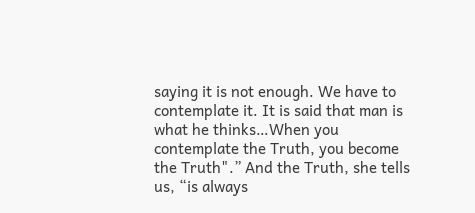saying it is not enough. We have to contemplate it. It is said that man is what he thinks…When you contemplate the Truth, you become the Truth".” And the Truth, she tells us, “is always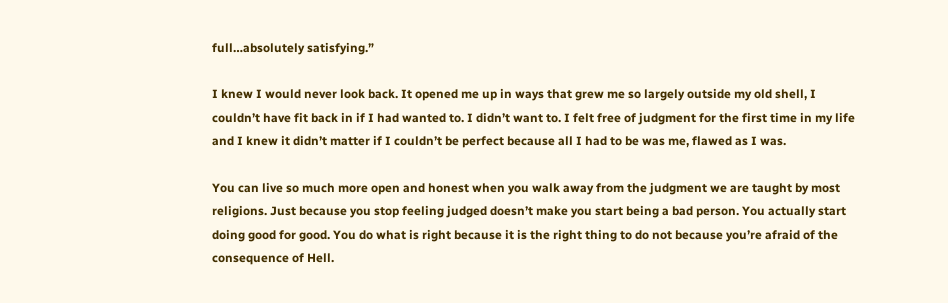full…absolutely satisfying.”

I knew I would never look back. It opened me up in ways that grew me so largely outside my old shell, I couldn’t have fit back in if I had wanted to. I didn’t want to. I felt free of judgment for the first time in my life and I knew it didn’t matter if I couldn’t be perfect because all I had to be was me, flawed as I was.

You can live so much more open and honest when you walk away from the judgment we are taught by most religions. Just because you stop feeling judged doesn’t make you start being a bad person. You actually start doing good for good. You do what is right because it is the right thing to do not because you’re afraid of the consequence of Hell.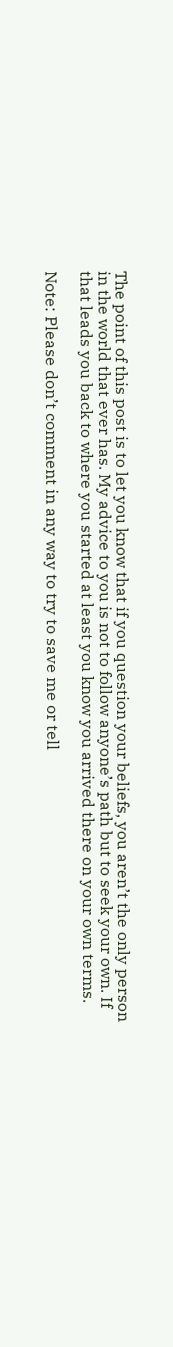The point of this post is to let you know that if you question your beliefs, you aren’t the only person in the world that ever has. My advice to you is not to follow anyone’s path but to seek your own. If that leads you back to where you started at least you know you arrived there on your own terms.

Note: Please don’t comment in any way to try to save me or tell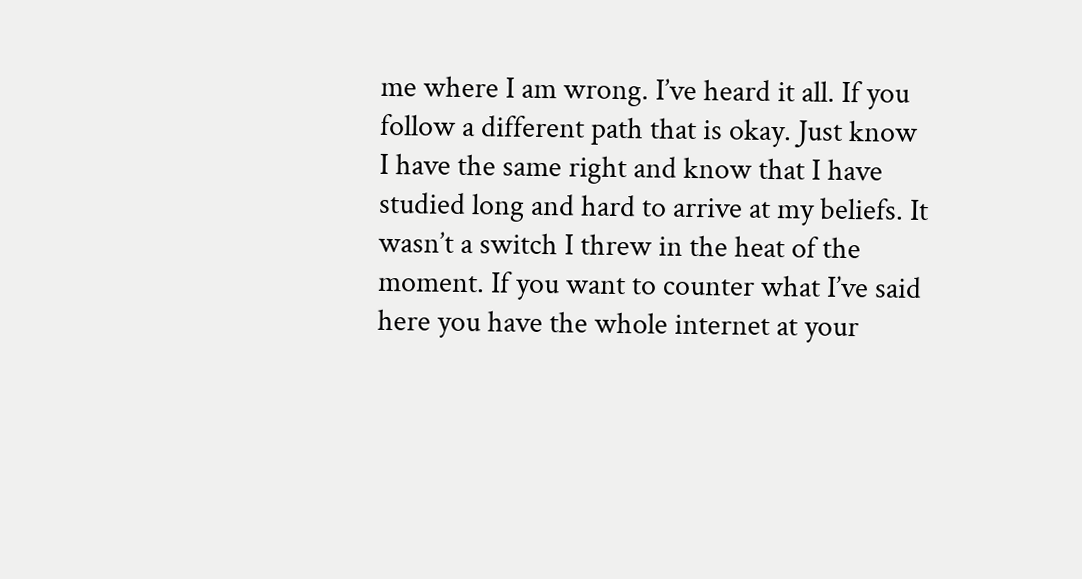me where I am wrong. I’ve heard it all. If you follow a different path that is okay. Just know I have the same right and know that I have studied long and hard to arrive at my beliefs. It wasn’t a switch I threw in the heat of the moment. If you want to counter what I’ve said here you have the whole internet at your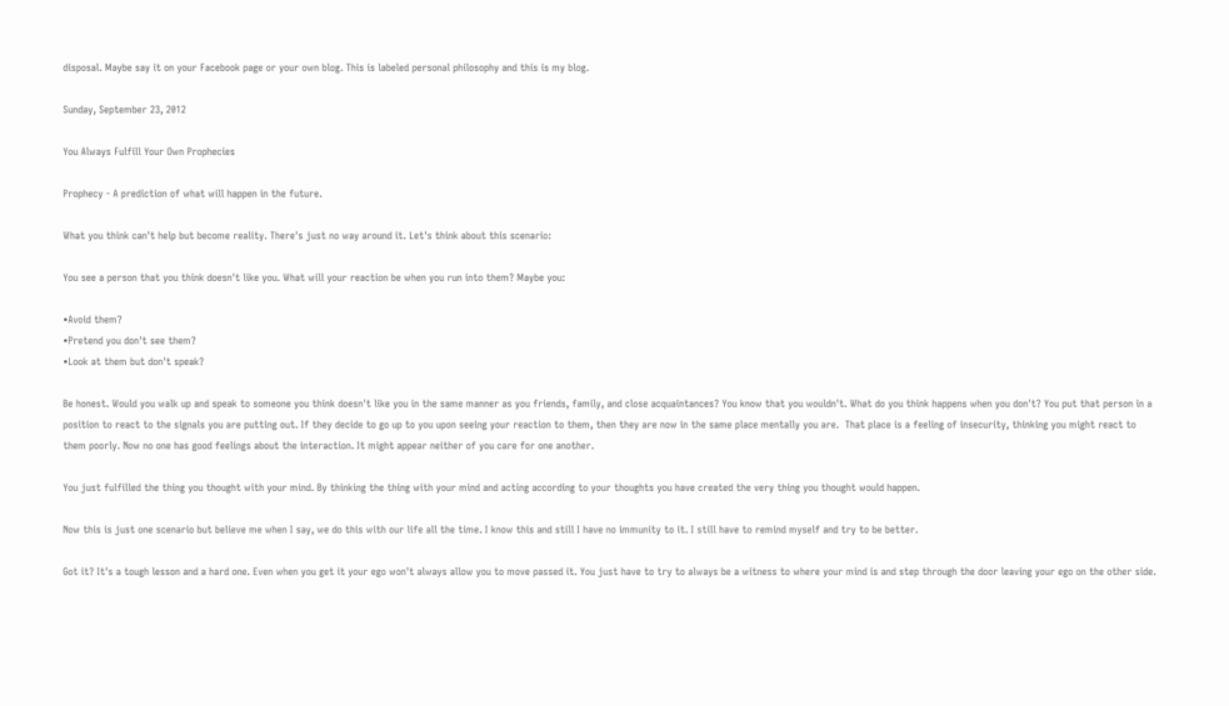disposal. Maybe say it on your Facebook page or your own blog. This is labeled personal philosophy and this is my blog.

Sunday, September 23, 2012

You Always Fulfill Your Own Prophecies

Prophecy - A prediction of what will happen in the future.

What you think can't help but become reality. There's just no way around it. Let's think about this scenario:

You see a person that you think doesn't like you. What will your reaction be when you run into them? Maybe you:

•Avoid them?
•Pretend you don't see them?
•Look at them but don't speak?

Be honest. Would you walk up and speak to someone you think doesn't like you in the same manner as you friends, family, and close acquaintances? You know that you wouldn't. What do you think happens when you don't? You put that person in a position to react to the signals you are putting out. If they decide to go up to you upon seeing your reaction to them, then they are now in the same place mentally you are.  That place is a feeling of insecurity, thinking you might react to them poorly. Now no one has good feelings about the interaction. It might appear neither of you care for one another.

You just fulfilled the thing you thought with your mind. By thinking the thing with your mind and acting according to your thoughts you have created the very thing you thought would happen.

Now this is just one scenario but believe me when I say, we do this with our life all the time. I know this and still I have no immunity to it. I still have to remind myself and try to be better.

Got it? It's a tough lesson and a hard one. Even when you get it your ego won't always allow you to move passed it. You just have to try to always be a witness to where your mind is and step through the door leaving your ego on the other side.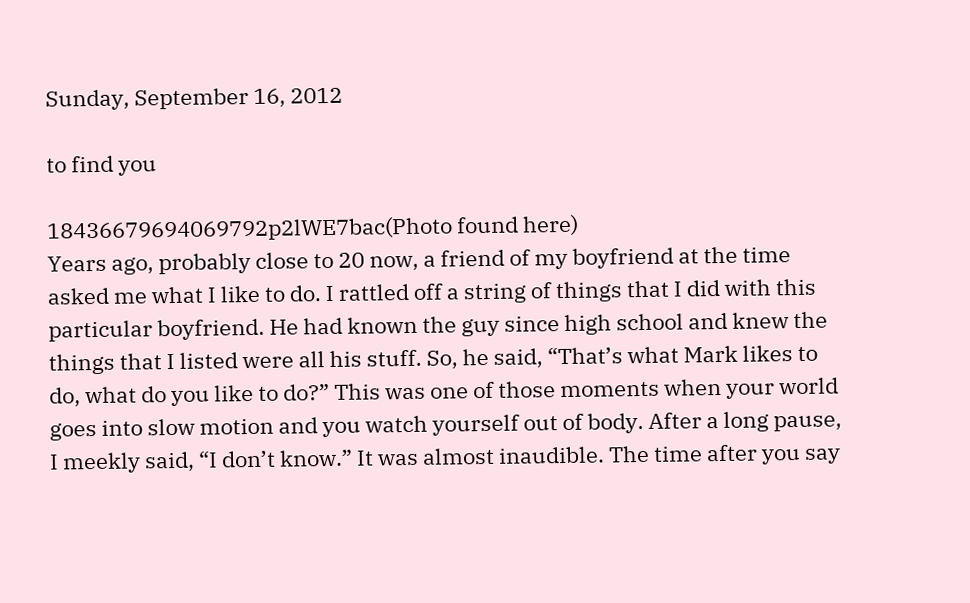Sunday, September 16, 2012

to find you

18436679694069792p2lWE7bac(Photo found here)
Years ago, probably close to 20 now, a friend of my boyfriend at the time asked me what I like to do. I rattled off a string of things that I did with this particular boyfriend. He had known the guy since high school and knew the things that I listed were all his stuff. So, he said, “That’s what Mark likes to do, what do you like to do?” This was one of those moments when your world goes into slow motion and you watch yourself out of body. After a long pause, I meekly said, “I don’t know.” It was almost inaudible. The time after you say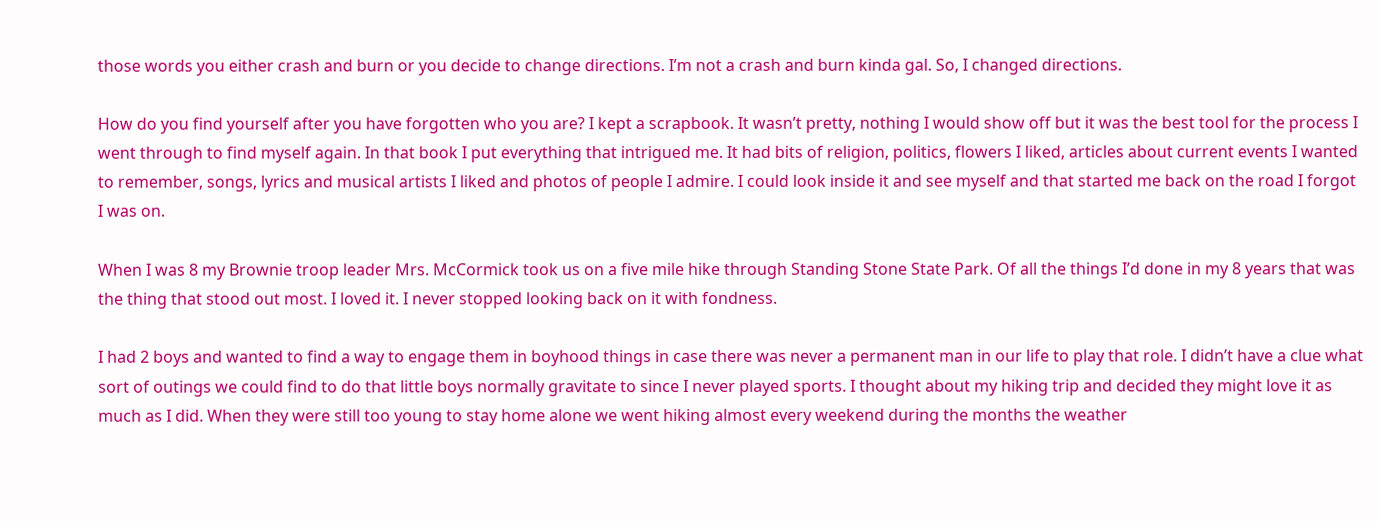those words you either crash and burn or you decide to change directions. I’m not a crash and burn kinda gal. So, I changed directions.

How do you find yourself after you have forgotten who you are? I kept a scrapbook. It wasn’t pretty, nothing I would show off but it was the best tool for the process I went through to find myself again. In that book I put everything that intrigued me. It had bits of religion, politics, flowers I liked, articles about current events I wanted to remember, songs, lyrics and musical artists I liked and photos of people I admire. I could look inside it and see myself and that started me back on the road I forgot I was on.

When I was 8 my Brownie troop leader Mrs. McCormick took us on a five mile hike through Standing Stone State Park. Of all the things I’d done in my 8 years that was the thing that stood out most. I loved it. I never stopped looking back on it with fondness.

I had 2 boys and wanted to find a way to engage them in boyhood things in case there was never a permanent man in our life to play that role. I didn’t have a clue what sort of outings we could find to do that little boys normally gravitate to since I never played sports. I thought about my hiking trip and decided they might love it as much as I did. When they were still too young to stay home alone we went hiking almost every weekend during the months the weather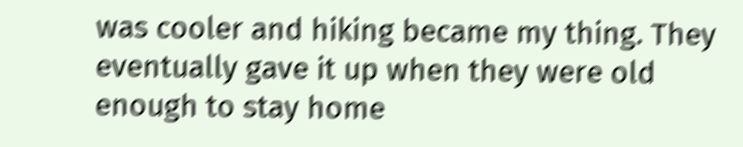was cooler and hiking became my thing. They eventually gave it up when they were old enough to stay home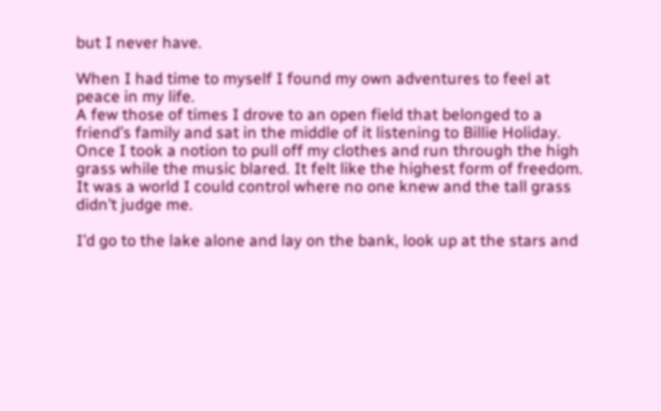but I never have.

When I had time to myself I found my own adventures to feel at peace in my life.
A few those of times I drove to an open field that belonged to a friend’s family and sat in the middle of it listening to Billie Holiday. Once I took a notion to pull off my clothes and run through the high grass while the music blared. It felt like the highest form of freedom. It was a world I could control where no one knew and the tall grass didn’t judge me.

I’d go to the lake alone and lay on the bank, look up at the stars and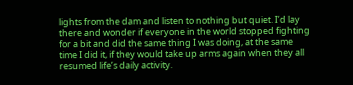lights from the dam and listen to nothing but quiet. I’d lay there and wonder if everyone in the world stopped fighting for a bit and did the same thing I was doing, at the same time I did it, if they would take up arms again when they all resumed life’s daily activity.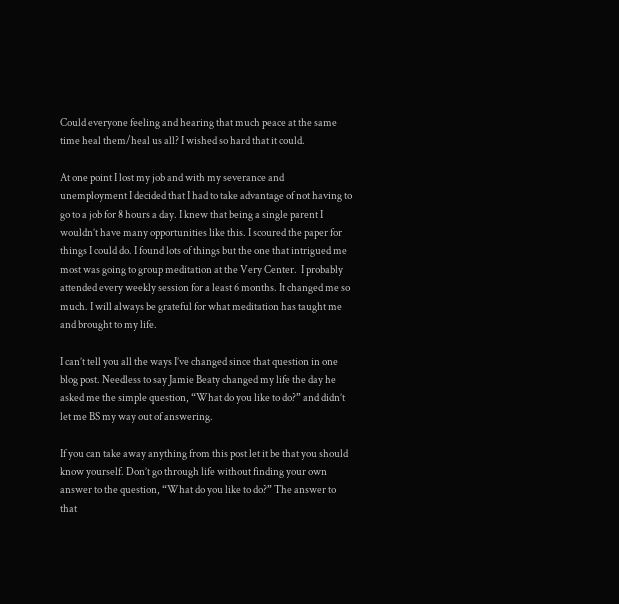Could everyone feeling and hearing that much peace at the same time heal them/heal us all? I wished so hard that it could.

At one point I lost my job and with my severance and unemployment I decided that I had to take advantage of not having to go to a job for 8 hours a day. I knew that being a single parent I wouldn’t have many opportunities like this. I scoured the paper for things I could do. I found lots of things but the one that intrigued me most was going to group meditation at the Very Center.  I probably attended every weekly session for a least 6 months. It changed me so much. I will always be grateful for what meditation has taught me and brought to my life.

I can’t tell you all the ways I’ve changed since that question in one blog post. Needless to say Jamie Beaty changed my life the day he asked me the simple question, “What do you like to do?” and didn’t let me BS my way out of answering.

If you can take away anything from this post let it be that you should know yourself. Don’t go through life without finding your own answer to the question, “What do you like to do?” The answer to that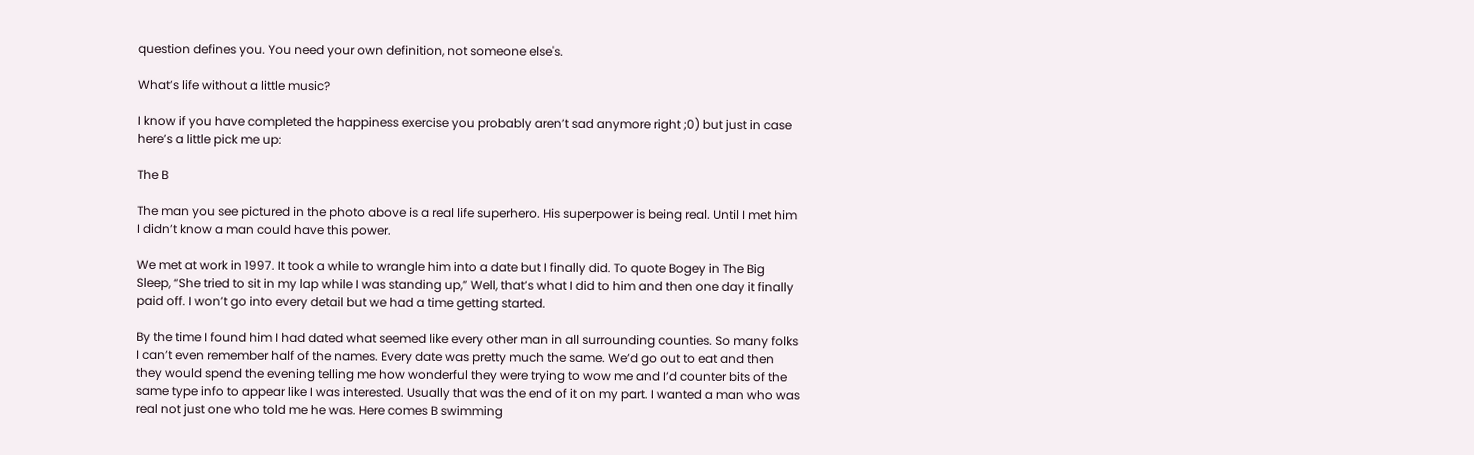question defines you. You need your own definition, not someone else's.

What’s life without a little music?

I know if you have completed the happiness exercise you probably aren’t sad anymore right ;0) but just in case here’s a little pick me up:

The B

The man you see pictured in the photo above is a real life superhero. His superpower is being real. Until I met him I didn’t know a man could have this power.

We met at work in 1997. It took a while to wrangle him into a date but I finally did. To quote Bogey in The Big Sleep, “She tried to sit in my lap while I was standing up,” Well, that’s what I did to him and then one day it finally paid off. I won’t go into every detail but we had a time getting started.

By the time I found him I had dated what seemed like every other man in all surrounding counties. So many folks I can’t even remember half of the names. Every date was pretty much the same. We’d go out to eat and then they would spend the evening telling me how wonderful they were trying to wow me and I’d counter bits of the same type info to appear like I was interested. Usually that was the end of it on my part. I wanted a man who was real not just one who told me he was. Here comes B swimming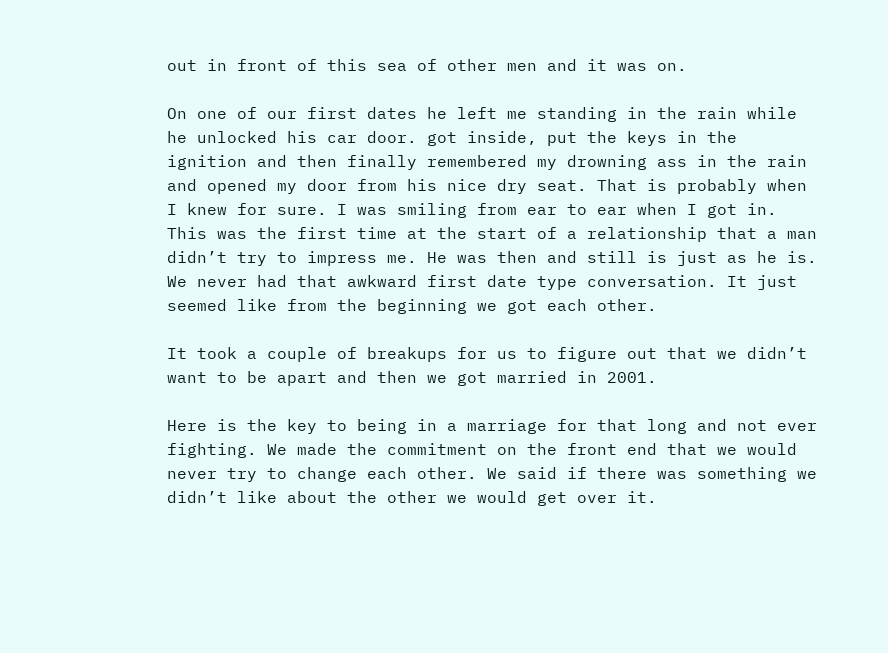out in front of this sea of other men and it was on.

On one of our first dates he left me standing in the rain while he unlocked his car door. got inside, put the keys in the ignition and then finally remembered my drowning ass in the rain and opened my door from his nice dry seat. That is probably when I knew for sure. I was smiling from ear to ear when I got in. This was the first time at the start of a relationship that a man didn’t try to impress me. He was then and still is just as he is. We never had that awkward first date type conversation. It just seemed like from the beginning we got each other.

It took a couple of breakups for us to figure out that we didn’t want to be apart and then we got married in 2001.

Here is the key to being in a marriage for that long and not ever fighting. We made the commitment on the front end that we would never try to change each other. We said if there was something we didn’t like about the other we would get over it.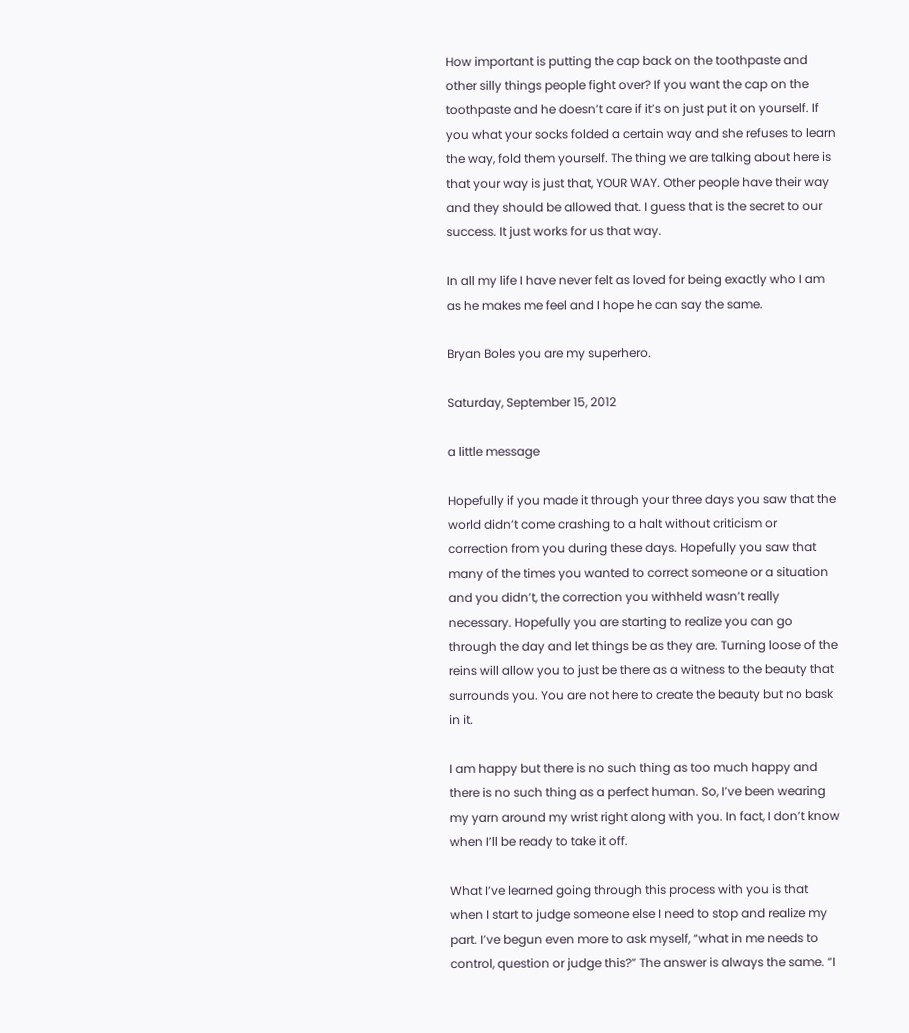How important is putting the cap back on the toothpaste and other silly things people fight over? If you want the cap on the toothpaste and he doesn’t care if it’s on just put it on yourself. If you what your socks folded a certain way and she refuses to learn the way, fold them yourself. The thing we are talking about here is that your way is just that, YOUR WAY. Other people have their way and they should be allowed that. I guess that is the secret to our success. It just works for us that way.

In all my life I have never felt as loved for being exactly who I am as he makes me feel and I hope he can say the same.

Bryan Boles you are my superhero.

Saturday, September 15, 2012

a little message

Hopefully if you made it through your three days you saw that the world didn’t come crashing to a halt without criticism or correction from you during these days. Hopefully you saw that many of the times you wanted to correct someone or a situation and you didn’t, the correction you withheld wasn’t really necessary. Hopefully you are starting to realize you can go through the day and let things be as they are. Turning loose of the reins will allow you to just be there as a witness to the beauty that surrounds you. You are not here to create the beauty but no bask in it.

I am happy but there is no such thing as too much happy and there is no such thing as a perfect human. So, I’ve been wearing my yarn around my wrist right along with you. In fact, I don’t know when I’ll be ready to take it off.

What I’ve learned going through this process with you is that when I start to judge someone else I need to stop and realize my part. I’ve begun even more to ask myself, “what in me needs to control, question or judge this?” The answer is always the same. “I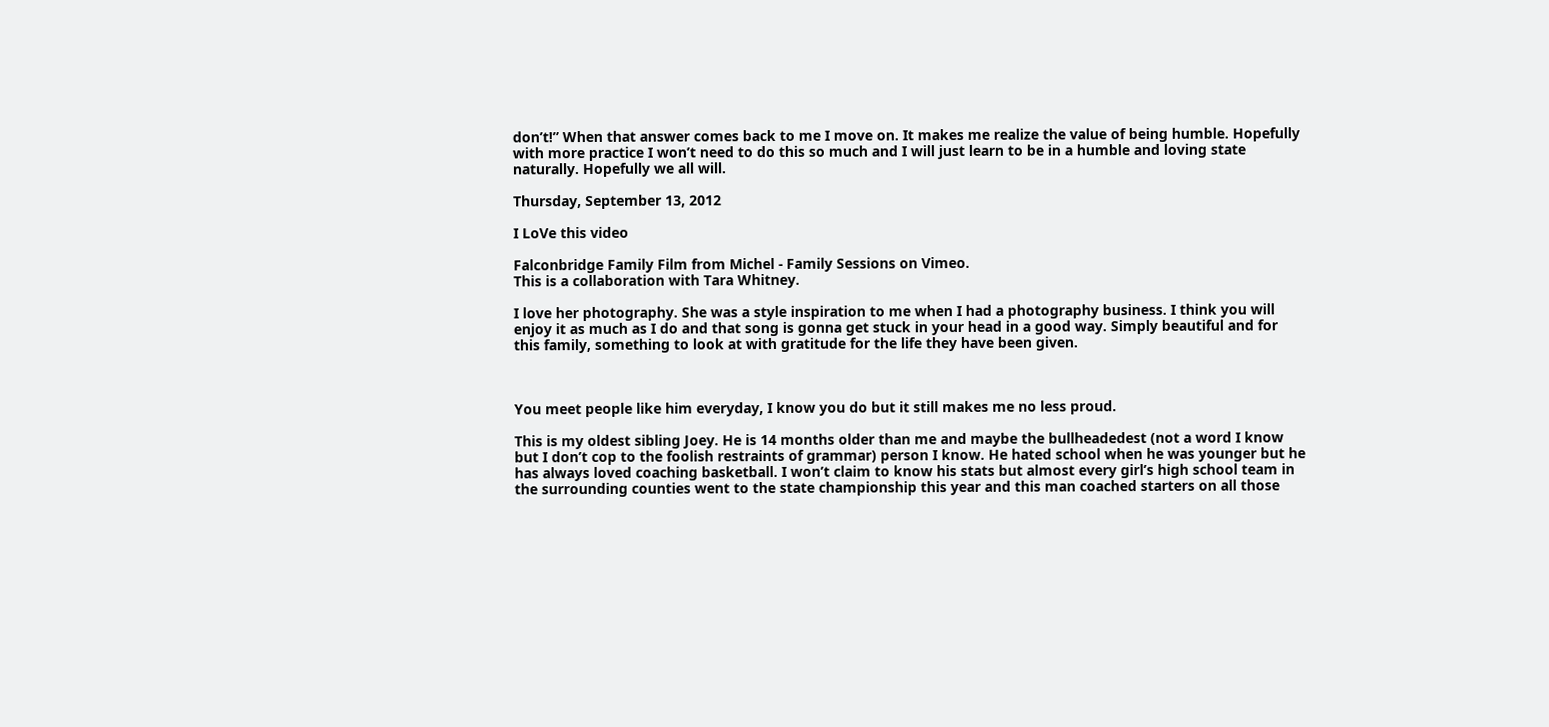don’t!” When that answer comes back to me I move on. It makes me realize the value of being humble. Hopefully with more practice I won’t need to do this so much and I will just learn to be in a humble and loving state naturally. Hopefully we all will.

Thursday, September 13, 2012

I LoVe this video

Falconbridge Family Film from Michel - Family Sessions on Vimeo.
This is a collaboration with Tara Whitney.

I love her photography. She was a style inspiration to me when I had a photography business. I think you will enjoy it as much as I do and that song is gonna get stuck in your head in a good way. Simply beautiful and for this family, something to look at with gratitude for the life they have been given.



You meet people like him everyday, I know you do but it still makes me no less proud.

This is my oldest sibling Joey. He is 14 months older than me and maybe the bullheadedest (not a word I know but I don’t cop to the foolish restraints of grammar) person I know. He hated school when he was younger but he has always loved coaching basketball. I won’t claim to know his stats but almost every girl’s high school team in the surrounding counties went to the state championship this year and this man coached starters on all those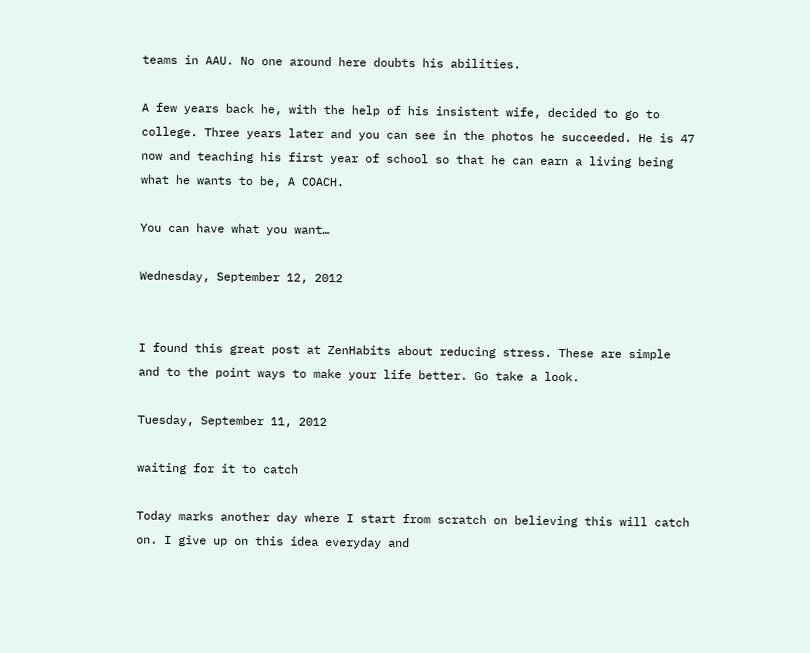teams in AAU. No one around here doubts his abilities.

A few years back he, with the help of his insistent wife, decided to go to college. Three years later and you can see in the photos he succeeded. He is 47 now and teaching his first year of school so that he can earn a living being what he wants to be, A COACH.

You can have what you want…

Wednesday, September 12, 2012


I found this great post at ZenHabits about reducing stress. These are simple and to the point ways to make your life better. Go take a look.

Tuesday, September 11, 2012

waiting for it to catch

Today marks another day where I start from scratch on believing this will catch on. I give up on this idea everyday and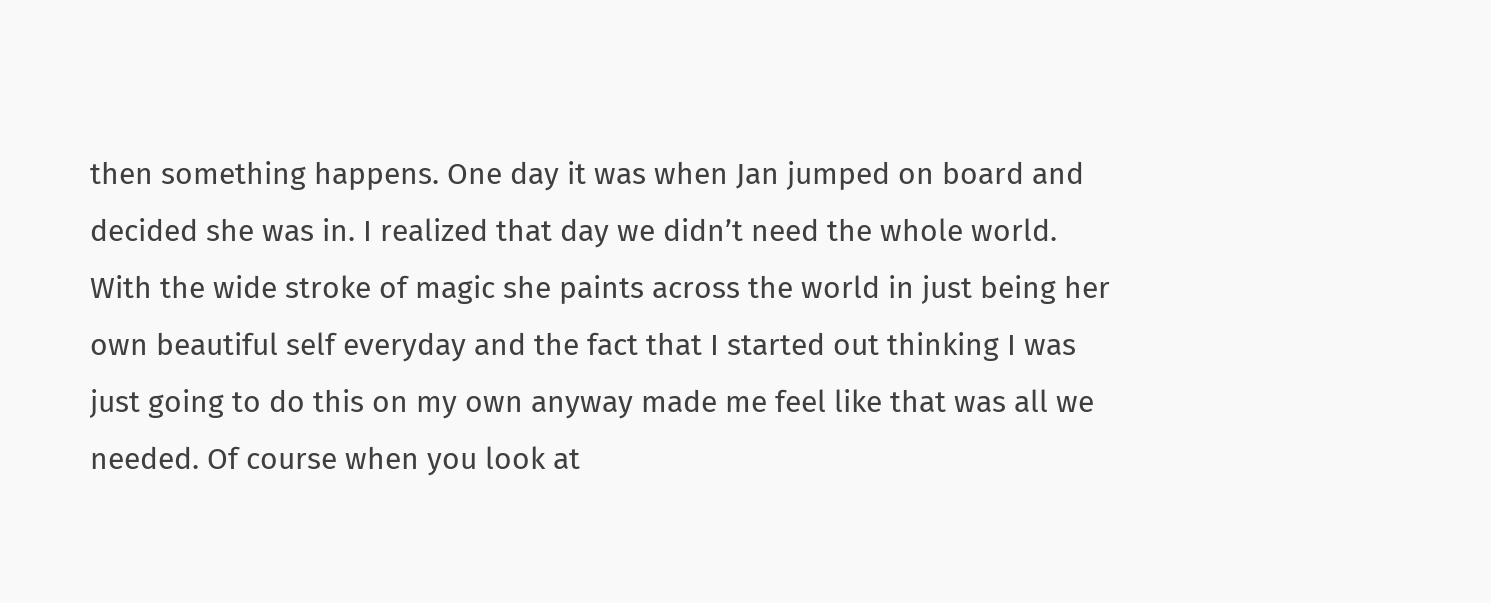then something happens. One day it was when Jan jumped on board and decided she was in. I realized that day we didn’t need the whole world. With the wide stroke of magic she paints across the world in just being her own beautiful self everyday and the fact that I started out thinking I was just going to do this on my own anyway made me feel like that was all we needed. Of course when you look at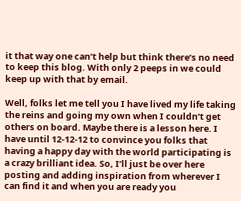it that way one can’t help but think there’s no need to keep this blog. With only 2 peeps in we could keep up with that by email.

Well, folks let me tell you I have lived my life taking the reins and going my own when I couldn’t get others on board. Maybe there is a lesson here. I have until 12-12-12 to convince you folks that having a happy day with the world participating is a crazy brilliant idea. So, I’ll just be over here posting and adding inspiration from wherever I can find it and when you are ready you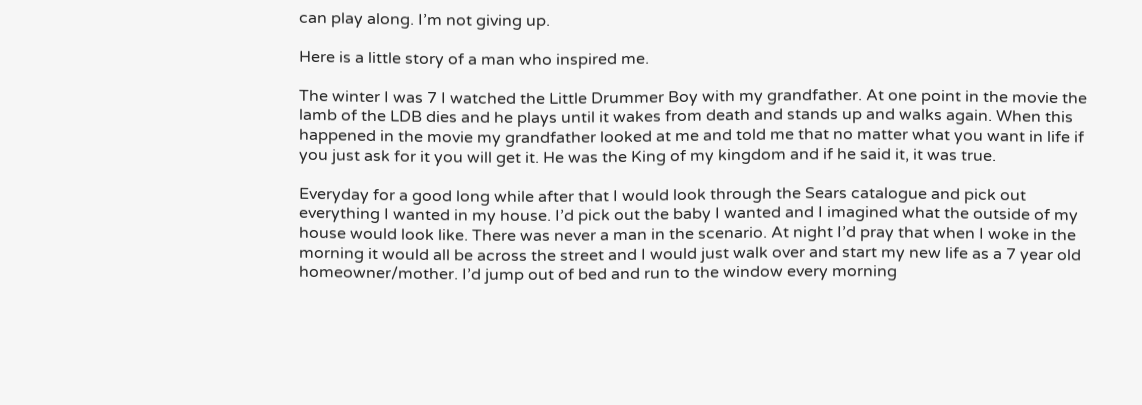can play along. I’m not giving up.

Here is a little story of a man who inspired me.

The winter I was 7 I watched the Little Drummer Boy with my grandfather. At one point in the movie the lamb of the LDB dies and he plays until it wakes from death and stands up and walks again. When this happened in the movie my grandfather looked at me and told me that no matter what you want in life if you just ask for it you will get it. He was the King of my kingdom and if he said it, it was true.

Everyday for a good long while after that I would look through the Sears catalogue and pick out everything I wanted in my house. I’d pick out the baby I wanted and I imagined what the outside of my house would look like. There was never a man in the scenario. At night I’d pray that when I woke in the morning it would all be across the street and I would just walk over and start my new life as a 7 year old homeowner/mother. I’d jump out of bed and run to the window every morning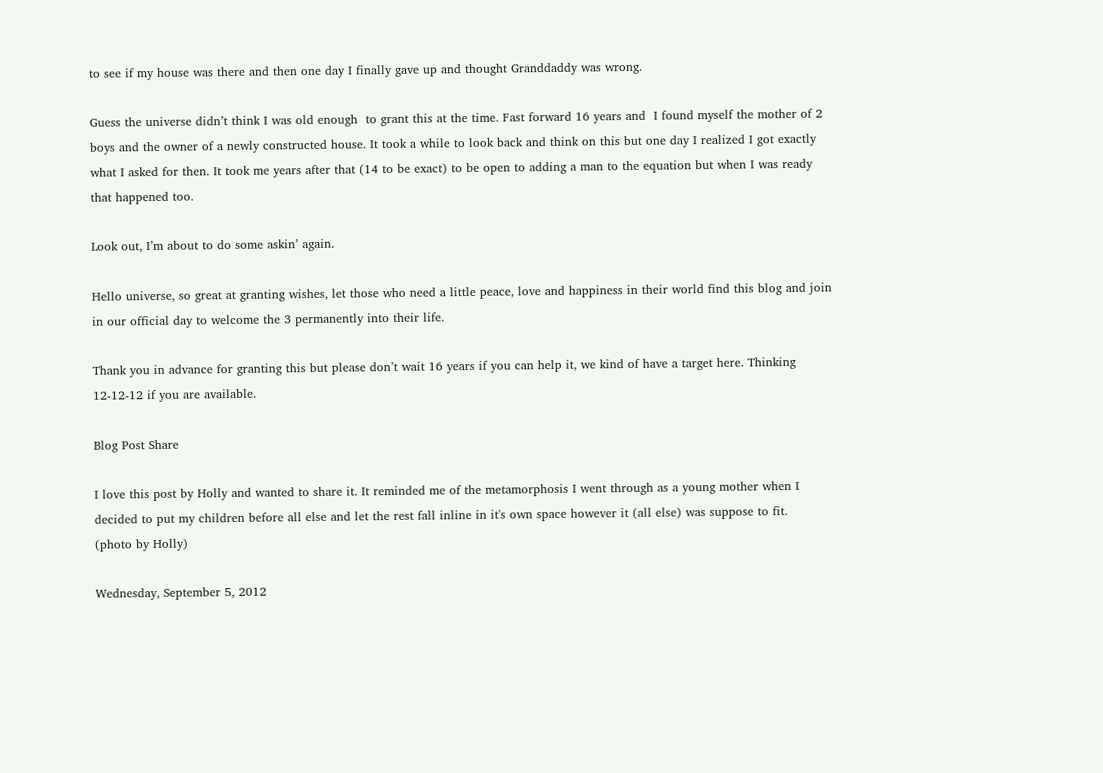to see if my house was there and then one day I finally gave up and thought Granddaddy was wrong.

Guess the universe didn’t think I was old enough  to grant this at the time. Fast forward 16 years and  I found myself the mother of 2 boys and the owner of a newly constructed house. It took a while to look back and think on this but one day I realized I got exactly what I asked for then. It took me years after that (14 to be exact) to be open to adding a man to the equation but when I was ready that happened too.

Look out, I’m about to do some askin’ again.

Hello universe, so great at granting wishes, let those who need a little peace, love and happiness in their world find this blog and join in our official day to welcome the 3 permanently into their life.

Thank you in advance for granting this but please don’t wait 16 years if you can help it, we kind of have a target here. Thinking 12-12-12 if you are available.

Blog Post Share

I love this post by Holly and wanted to share it. It reminded me of the metamorphosis I went through as a young mother when I decided to put my children before all else and let the rest fall inline in it's own space however it (all else) was suppose to fit.
(photo by Holly)

Wednesday, September 5, 2012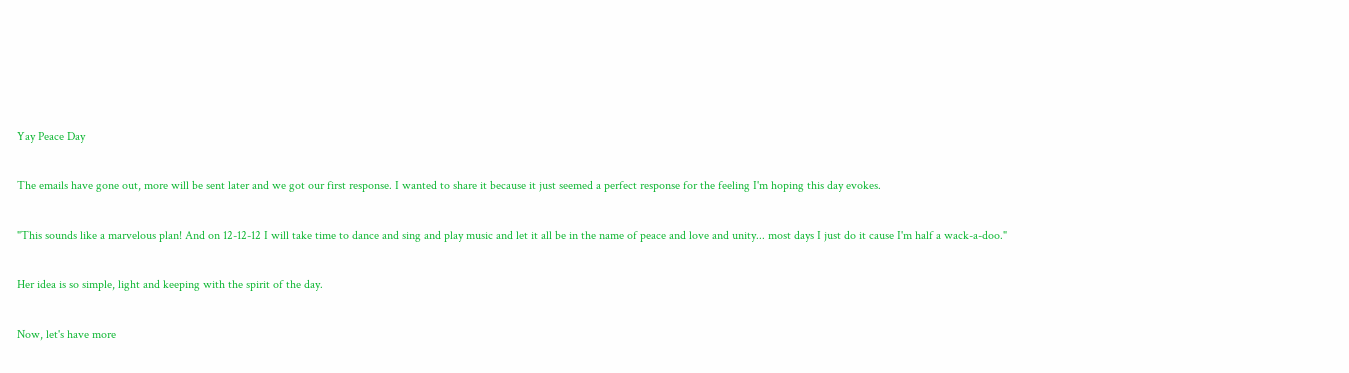Yay Peace Day

The emails have gone out, more will be sent later and we got our first response. I wanted to share it because it just seemed a perfect response for the feeling I'm hoping this day evokes.

"This sounds like a marvelous plan! And on 12-12-12 I will take time to dance and sing and play music and let it all be in the name of peace and love and unity... most days I just do it cause I'm half a wack-a-doo."

Her idea is so simple, light and keeping with the spirit of the day.

Now, let's have more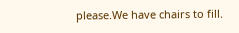please.We have chairs to fill.